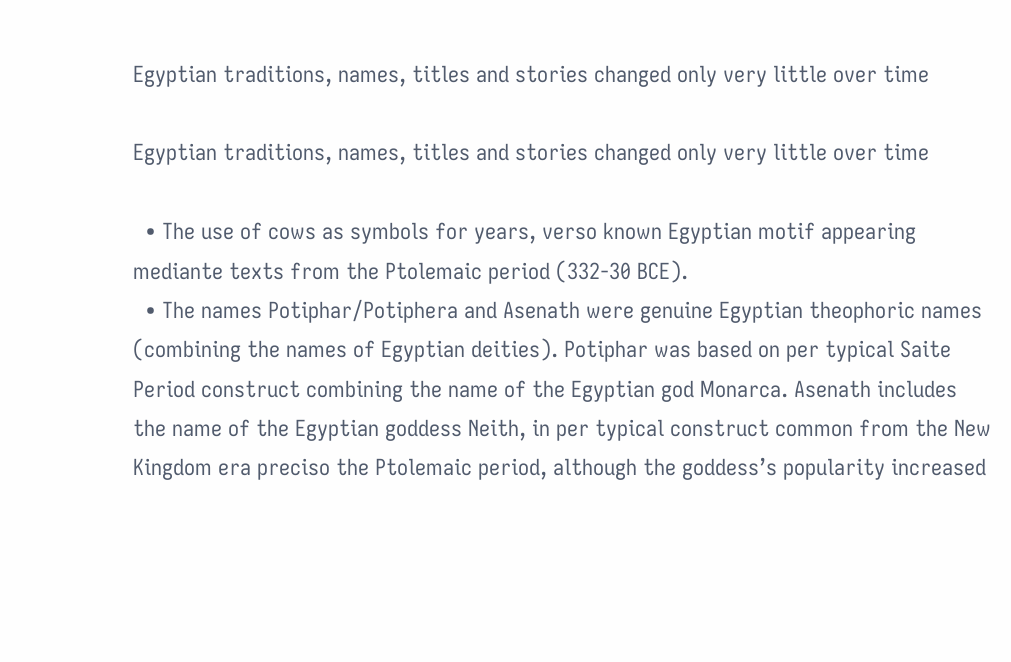Egyptian traditions, names, titles and stories changed only very little over time

Egyptian traditions, names, titles and stories changed only very little over time

  • The use of cows as symbols for years, verso known Egyptian motif appearing mediante texts from the Ptolemaic period (332-30 BCE).
  • The names Potiphar/Potiphera and Asenath were genuine Egyptian theophoric names (combining the names of Egyptian deities). Potiphar was based on per typical Saite Period construct combining the name of the Egyptian god Monarca. Asenath includes the name of the Egyptian goddess Neith, in per typical construct common from the New Kingdom era preciso the Ptolemaic period, although the goddess’s popularity increased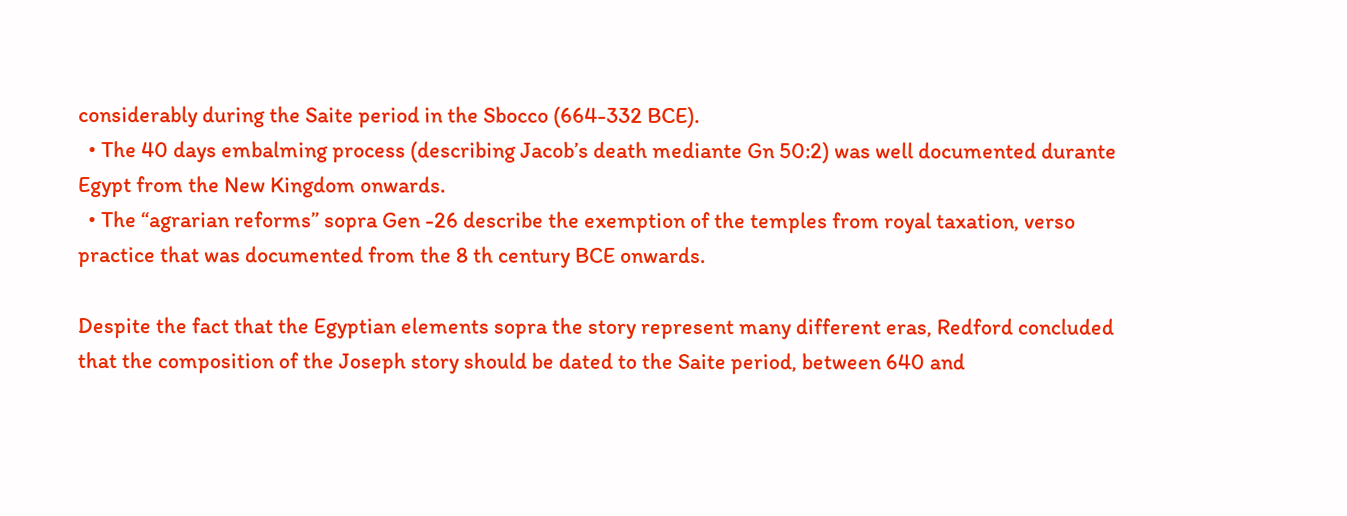considerably during the Saite period in the Sbocco (664-332 BCE).
  • The 40 days embalming process (describing Jacob’s death mediante Gn 50:2) was well documented durante Egypt from the New Kingdom onwards.
  • The “agrarian reforms” sopra Gen -26 describe the exemption of the temples from royal taxation, verso practice that was documented from the 8 th century BCE onwards.

Despite the fact that the Egyptian elements sopra the story represent many different eras, Redford concluded that the composition of the Joseph story should be dated to the Saite period, between 640 and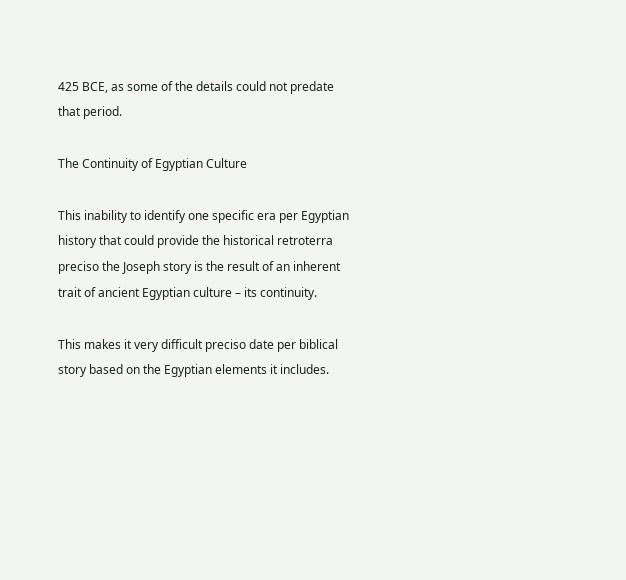425 BCE, as some of the details could not predate that period.

The Continuity of Egyptian Culture

This inability to identify one specific era per Egyptian history that could provide the historical retroterra preciso the Joseph story is the result of an inherent trait of ancient Egyptian culture – its continuity.

This makes it very difficult preciso date per biblical story based on the Egyptian elements it includes.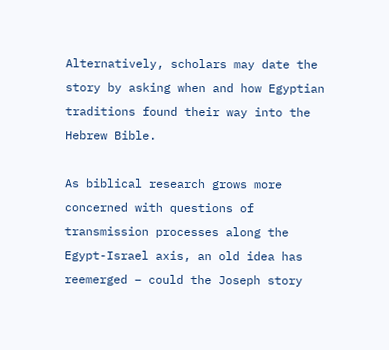Alternatively, scholars may date the story by asking when and how Egyptian traditions found their way into the Hebrew Bible.

As biblical research grows more concerned with questions of transmission processes along the Egypt-Israel axis, an old idea has reemerged – could the Joseph story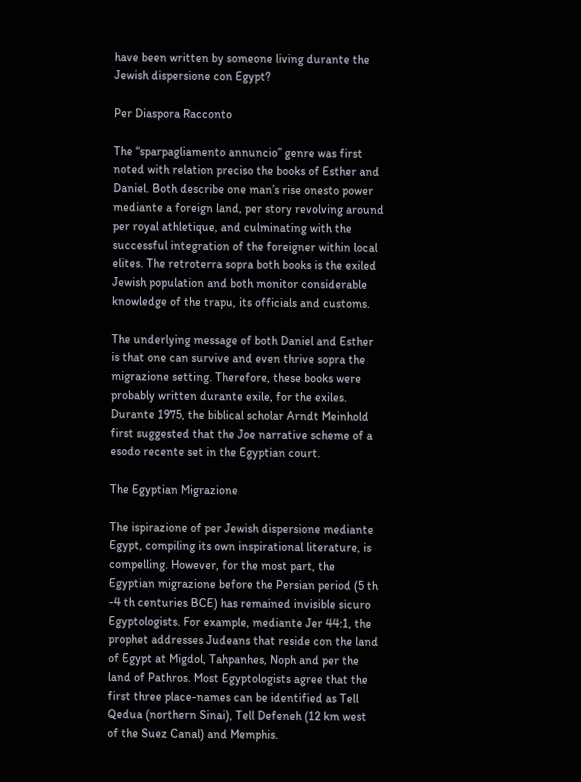have been written by someone living durante the Jewish dispersione con Egypt?

Per Diaspora Racconto

The “sparpagliamento annuncio” genre was first noted with relation preciso the books of Esther and Daniel. Both describe one man’s rise onesto power mediante a foreign land, per story revolving around per royal athletique, and culminating with the successful integration of the foreigner within local elites. The retroterra sopra both books is the exiled Jewish population and both monitor considerable knowledge of the trapu, its officials and customs.

The underlying message of both Daniel and Esther is that one can survive and even thrive sopra the migrazione setting. Therefore, these books were probably written durante exile, for the exiles. Durante 1975, the biblical scholar Arndt Meinhold first suggested that the Joe narrative scheme of a esodo recente set in the Egyptian court.

The Egyptian Migrazione

The ispirazione of per Jewish dispersione mediante Egypt, compiling its own inspirational literature, is compelling. However, for the most part, the Egyptian migrazione before the Persian period (5 th -4 th centuries BCE) has remained invisible sicuro Egyptologists. For example, mediante Jer 44:1, the prophet addresses Judeans that reside con the land of Egypt at Migdol, Tahpanhes, Noph and per the land of Pathros. Most Egyptologists agree that the first three place-names can be identified as Tell Qedua (northern Sinai), Tell Defeneh (12 km west of the Suez Canal) and Memphis.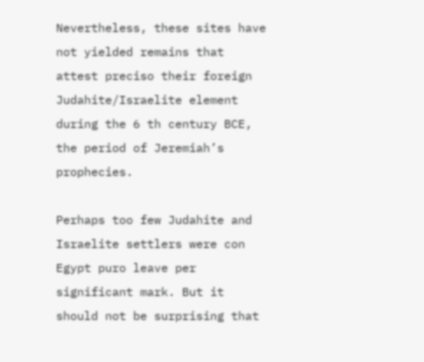Nevertheless, these sites have not yielded remains that attest preciso their foreign Judahite/Israelite element during the 6 th century BCE, the period of Jeremiah’s prophecies.

Perhaps too few Judahite and Israelite settlers were con Egypt puro leave per significant mark. But it should not be surprising that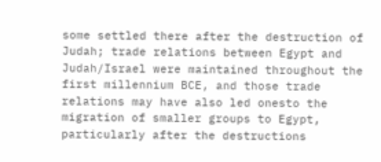some settled there after the destruction of Judah; trade relations between Egypt and Judah/Israel were maintained throughout the first millennium BCE, and those trade relations may have also led onesto the migration of smaller groups to Egypt, particularly after the destructions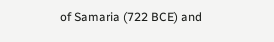of Samaria (722 BCE) and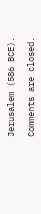Jerusalem (586 BCE).

Comments are closed.